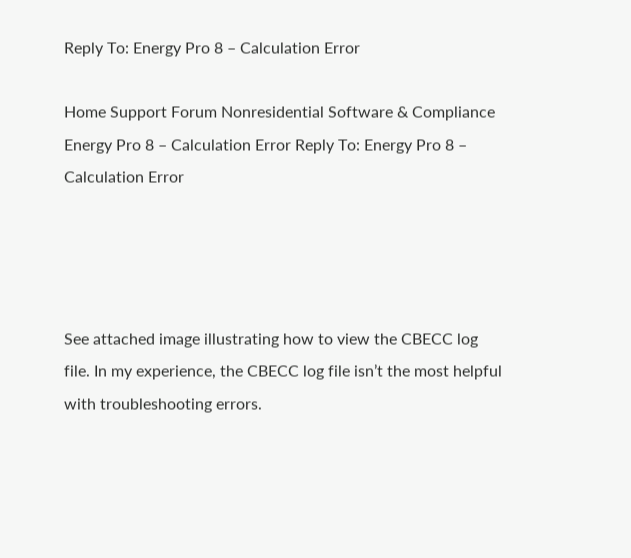Reply To: Energy Pro 8 – Calculation Error

Home Support Forum Nonresidential Software & Compliance Energy Pro 8 – Calculation Error Reply To: Energy Pro 8 – Calculation Error




See attached image illustrating how to view the CBECC log file. In my experience, the CBECC log file isn’t the most helpful with troubleshooting errors.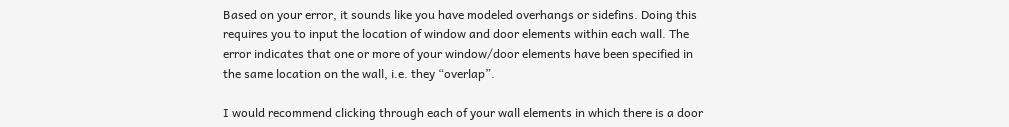Based on your error, it sounds like you have modeled overhangs or sidefins. Doing this requires you to input the location of window and door elements within each wall. The error indicates that one or more of your window/door elements have been specified in the same location on the wall, i.e. they “overlap”.

I would recommend clicking through each of your wall elements in which there is a door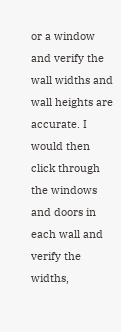or a window and verify the wall widths and wall heights are accurate. I would then click through the windows and doors in each wall and verify the widths,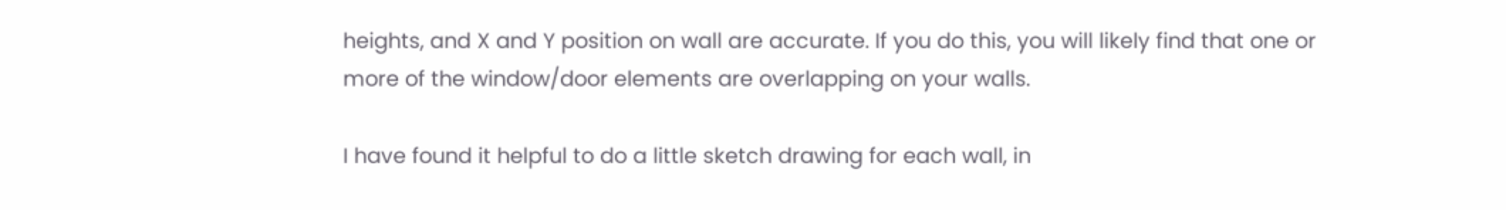heights, and X and Y position on wall are accurate. If you do this, you will likely find that one or more of the window/door elements are overlapping on your walls.

I have found it helpful to do a little sketch drawing for each wall, in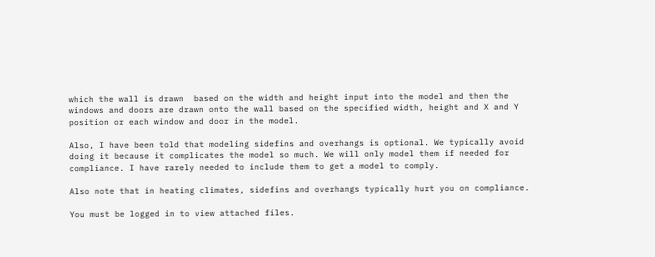which the wall is drawn  based on the width and height input into the model and then the windows and doors are drawn onto the wall based on the specified width, height and X and Y position or each window and door in the model.

Also, I have been told that modeling sidefins and overhangs is optional. We typically avoid doing it because it complicates the model so much. We will only model them if needed for compliance. I have rarely needed to include them to get a model to comply.

Also note that in heating climates, sidefins and overhangs typically hurt you on compliance.

You must be logged in to view attached files.